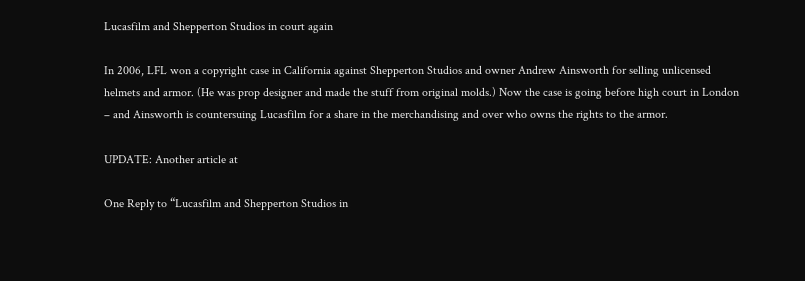Lucasfilm and Shepperton Studios in court again

In 2006, LFL won a copyright case in California against Shepperton Studios and owner Andrew Ainsworth for selling unlicensed helmets and armor. (He was prop designer and made the stuff from original molds.) Now the case is going before high court in London – and Ainsworth is countersuing Lucasfilm for a share in the merchandising and over who owns the rights to the armor.

UPDATE: Another article at

One Reply to “Lucasfilm and Shepperton Studios in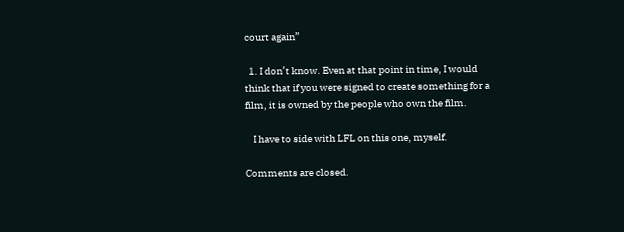court again”

  1. I don’t know. Even at that point in time, I would think that if you were signed to create something for a film, it is owned by the people who own the film.

    I have to side with LFL on this one, myself.

Comments are closed.